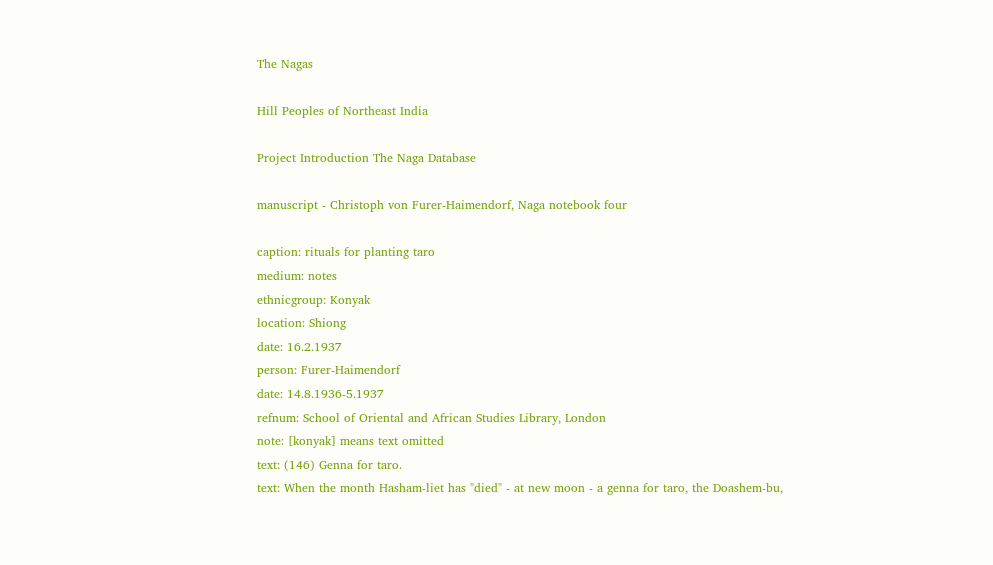The Nagas

Hill Peoples of Northeast India

Project Introduction The Naga Database

manuscript - Christoph von Furer-Haimendorf, Naga notebook four

caption: rituals for planting taro
medium: notes
ethnicgroup: Konyak
location: Shiong
date: 16.2.1937
person: Furer-Haimendorf
date: 14.8.1936-5.1937
refnum: School of Oriental and African Studies Library, London
note: [konyak] means text omitted
text: (146) Genna for taro.
text: When the month Hasham-liet has "died" - at new moon - a genna for taro, the Doashem-bu,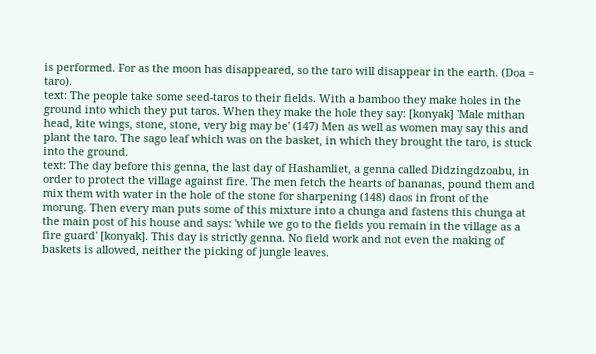is performed. For as the moon has disappeared, so the taro will disappear in the earth. (Doa = taro).
text: The people take some seed-taros to their fields. With a bamboo they make holes in the ground into which they put taros. When they make the hole they say: [konyak] 'Male mithan head, kite wings, stone, stone, very big may be' (147) Men as well as women may say this and plant the taro. The sago leaf which was on the basket, in which they brought the taro, is stuck into the ground.
text: The day before this genna, the last day of Hashamliet, a genna called Didzingdzoabu, in order to protect the village against fire. The men fetch the hearts of bananas, pound them and mix them with water in the hole of the stone for sharpening (148) daos in front of the morung. Then every man puts some of this mixture into a chunga and fastens this chunga at the main post of his house and says: 'while we go to the fields you remain in the village as a fire guard' [konyak]. This day is strictly genna. No field work and not even the making of baskets is allowed, neither the picking of jungle leaves.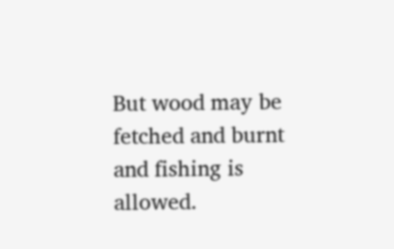But wood may be fetched and burnt and fishing is allowed.